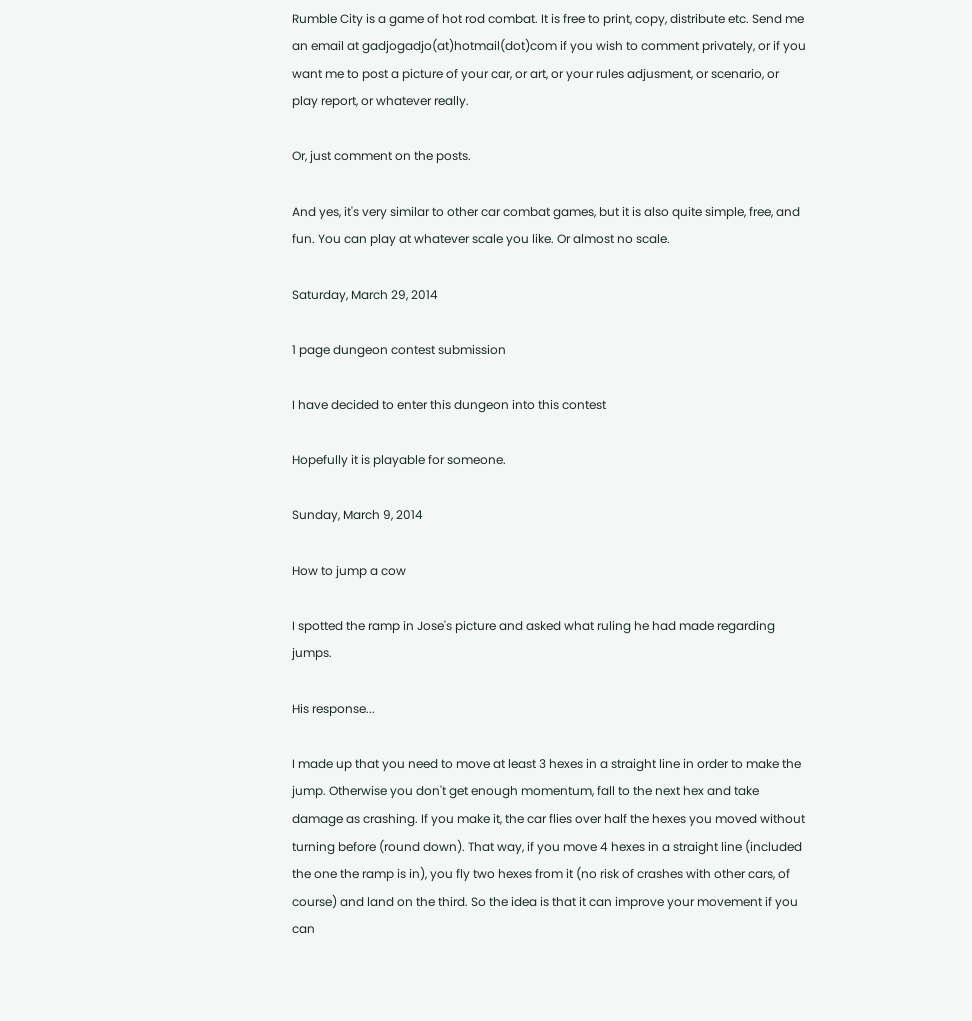Rumble City is a game of hot rod combat. It is free to print, copy, distribute etc. Send me an email at gadjogadjo(at)hotmail(dot)com if you wish to comment privately, or if you want me to post a picture of your car, or art, or your rules adjusment, or scenario, or play report, or whatever really.

Or, just comment on the posts.

And yes, it's very similar to other car combat games, but it is also quite simple, free, and fun. You can play at whatever scale you like. Or almost no scale.

Saturday, March 29, 2014

1 page dungeon contest submission

I have decided to enter this dungeon into this contest

Hopefully it is playable for someone.

Sunday, March 9, 2014

How to jump a cow

I spotted the ramp in Jose's picture and asked what ruling he had made regarding jumps.

His response...

I made up that you need to move at least 3 hexes in a straight line in order to make the jump. Otherwise you don't get enough momentum, fall to the next hex and take damage as crashing. If you make it, the car flies over half the hexes you moved without turning before (round down). That way, if you move 4 hexes in a straight line (included the one the ramp is in), you fly two hexes from it (no risk of crashes with other cars, of course) and land on the third. So the idea is that it can improve your movement if you can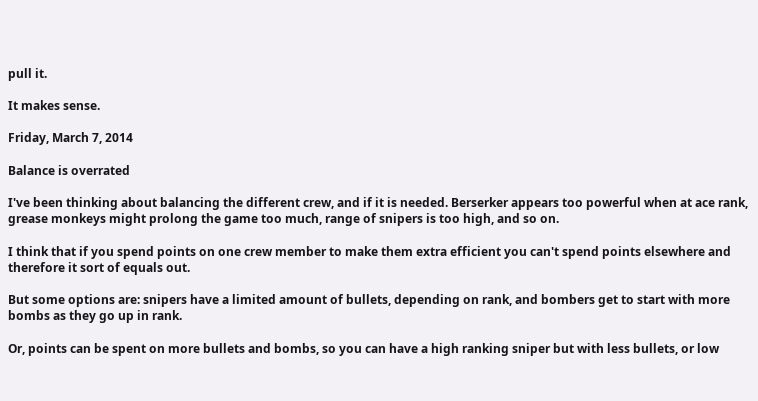pull it.

It makes sense.

Friday, March 7, 2014

Balance is overrated

I've been thinking about balancing the different crew, and if it is needed. Berserker appears too powerful when at ace rank, grease monkeys might prolong the game too much, range of snipers is too high, and so on.

I think that if you spend points on one crew member to make them extra efficient you can't spend points elsewhere and therefore it sort of equals out.

But some options are: snipers have a limited amount of bullets, depending on rank, and bombers get to start with more bombs as they go up in rank.

Or, points can be spent on more bullets and bombs, so you can have a high ranking sniper but with less bullets, or low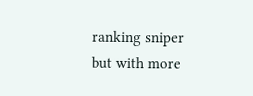ranking sniper but with more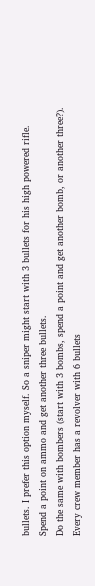bullets. I prefer this option myself. So a sniper might start with 3 bullets for his high powered rifle. Spend a point on ammo and get another three bullets.
Do the same with bombers (start with 3 bombs, spend a point and get another bomb, or another three?). Every crew member has a revolver with 6 bullets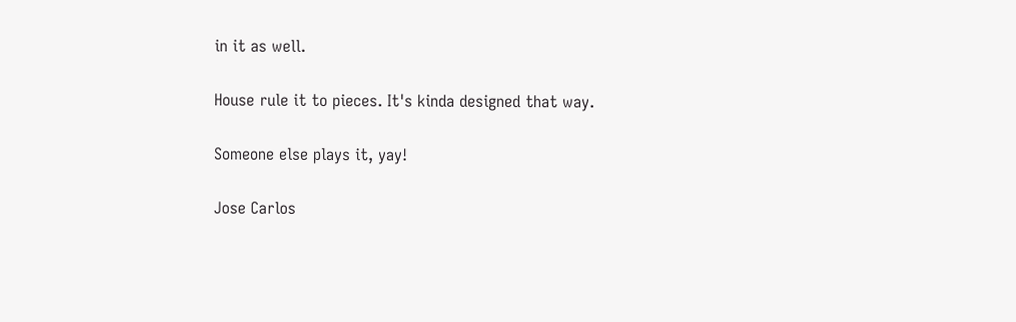in it as well.

House rule it to pieces. It's kinda designed that way.

Someone else plays it, yay!

Jose Carlos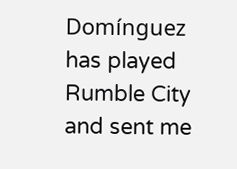Domínguez has played Rumble City and sent me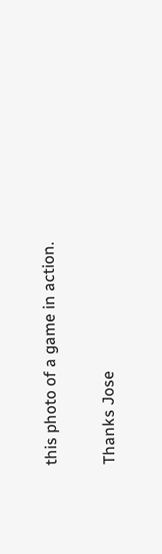this photo of a game in action.

Thanks Jose